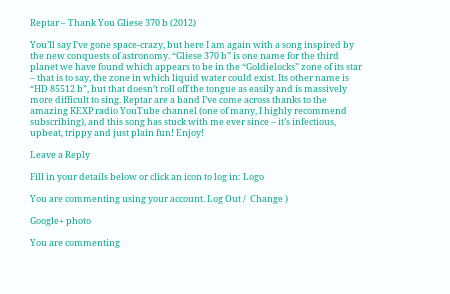Reptar – Thank You Gliese 370 b (2012)

You’ll say I’ve gone space-crazy, but here I am again with a song inspired by the new conquests of astronomy. “Gliese 370 b” is one name for the third planet we have found which appears to be in the “Goldielocks” zone of its star – that is to say, the zone in which liquid water could exist. Its other name is “HD 85512 b”, but that doesn’t roll off the tongue as easily and is massively more difficult to sing. Reptar are a band I’ve come across thanks to the amazing KEXP radio YouTube channel (one of many, I highly recommend subscribing), and this song has stuck with me ever since – it’s infectious, upbeat, trippy and just plain fun! Enjoy!

Leave a Reply

Fill in your details below or click an icon to log in: Logo

You are commenting using your account. Log Out /  Change )

Google+ photo

You are commenting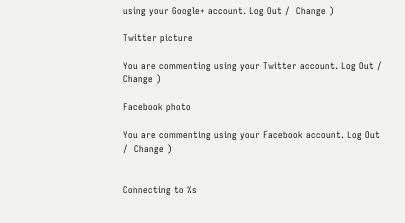using your Google+ account. Log Out /  Change )

Twitter picture

You are commenting using your Twitter account. Log Out /  Change )

Facebook photo

You are commenting using your Facebook account. Log Out /  Change )


Connecting to %s